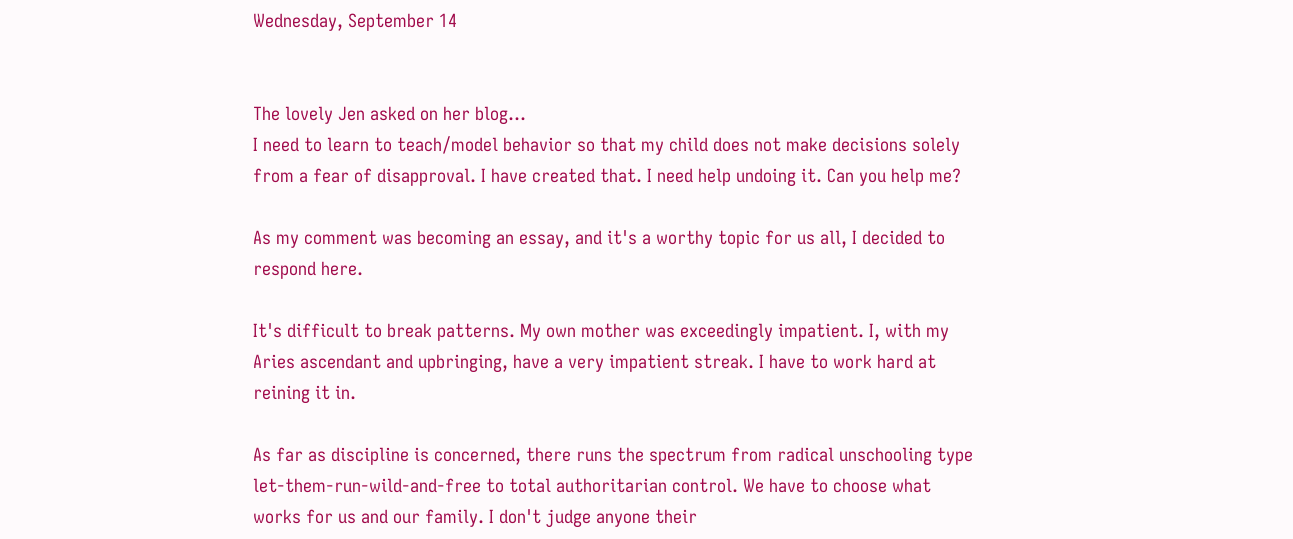Wednesday, September 14


The lovely Jen asked on her blog...
I need to learn to teach/model behavior so that my child does not make decisions solely from a fear of disapproval. I have created that. I need help undoing it. Can you help me?

As my comment was becoming an essay, and it's a worthy topic for us all, I decided to respond here.

It's difficult to break patterns. My own mother was exceedingly impatient. I, with my Aries ascendant and upbringing, have a very impatient streak. I have to work hard at reining it in.

As far as discipline is concerned, there runs the spectrum from radical unschooling type let-them-run-wild-and-free to total authoritarian control. We have to choose what works for us and our family. I don't judge anyone their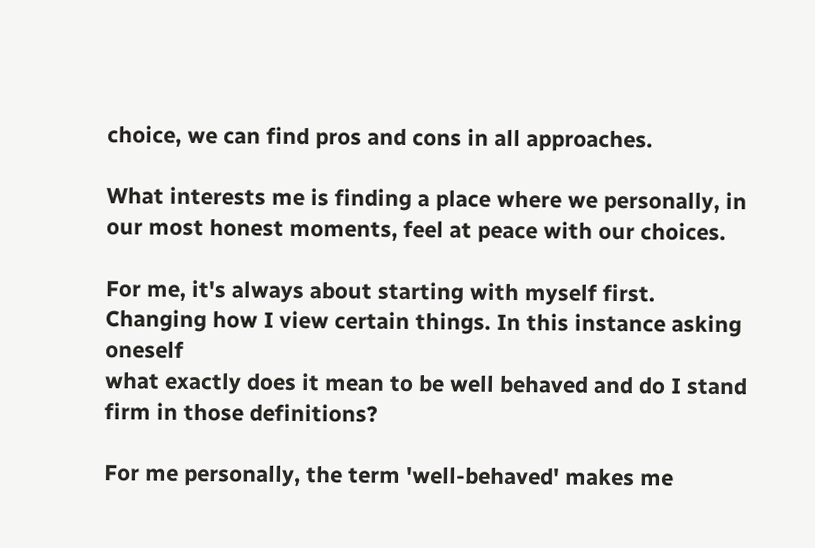choice, we can find pros and cons in all approaches.

What interests me is finding a place where we personally, in our most honest moments, feel at peace with our choices.

For me, it's always about starting with myself first. Changing how I view certain things. In this instance asking oneself
what exactly does it mean to be well behaved and do I stand firm in those definitions?

For me personally, the term 'well-behaved' makes me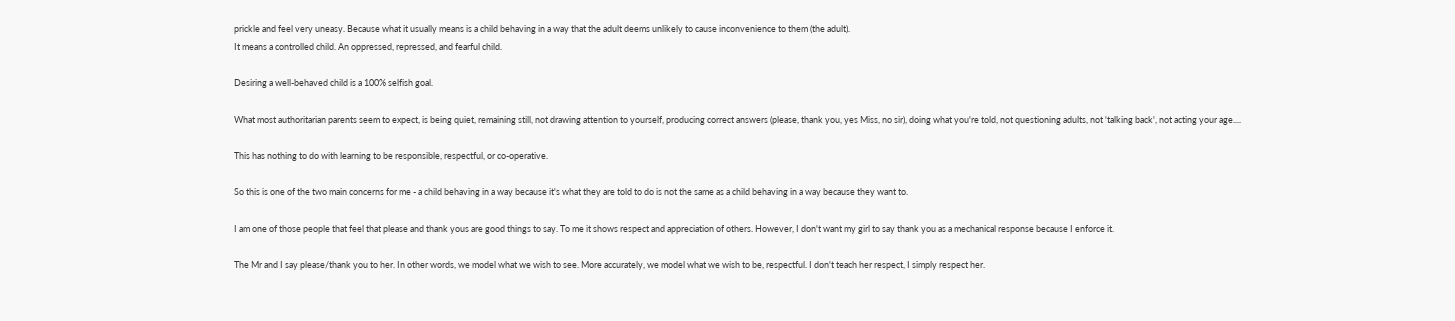prickle and feel very uneasy. Because what it usually means is a child behaving in a way that the adult deems unlikely to cause inconvenience to them (the adult).
It means a controlled child. An oppressed, repressed, and fearful child.

Desiring a well-behaved child is a 100% selfish goal.

What most authoritarian parents seem to expect, is being quiet, remaining still, not drawing attention to yourself, producing correct answers (please, thank you, yes Miss, no sir), doing what you're told, not questioning adults, not 'talking back', not acting your age....

This has nothing to do with learning to be responsible, respectful, or co-operative.

So this is one of the two main concerns for me - a child behaving in a way because it's what they are told to do is not the same as a child behaving in a way because they want to.

I am one of those people that feel that please and thank yous are good things to say. To me it shows respect and appreciation of others. However, I don't want my girl to say thank you as a mechanical response because I enforce it.

The Mr and I say please/thank you to her. In other words, we model what we wish to see. More accurately, we model what we wish to be, respectful. I don't teach her respect, I simply respect her.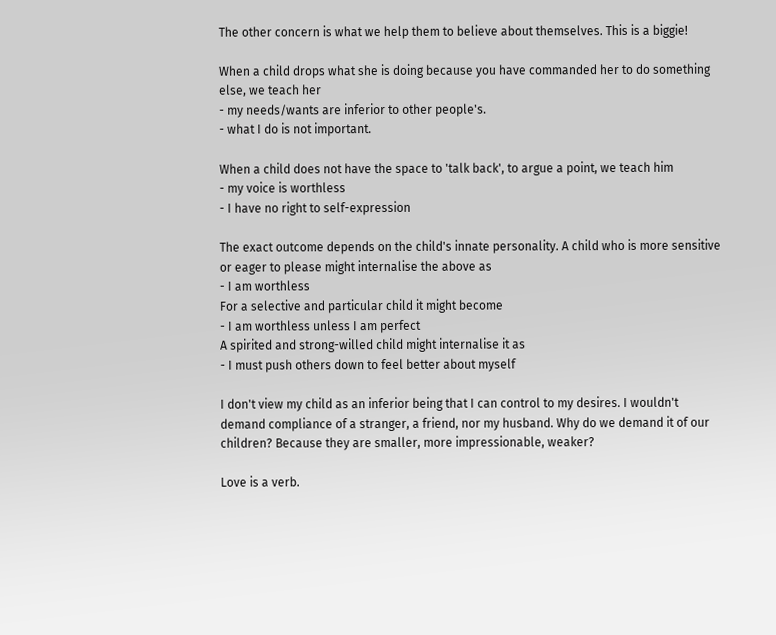The other concern is what we help them to believe about themselves. This is a biggie!

When a child drops what she is doing because you have commanded her to do something else, we teach her
- my needs/wants are inferior to other people's.
- what I do is not important.

When a child does not have the space to 'talk back', to argue a point, we teach him
- my voice is worthless
- I have no right to self-expression

The exact outcome depends on the child's innate personality. A child who is more sensitive or eager to please might internalise the above as
- I am worthless
For a selective and particular child it might become
- I am worthless unless I am perfect
A spirited and strong-willed child might internalise it as
- I must push others down to feel better about myself

I don't view my child as an inferior being that I can control to my desires. I wouldn't demand compliance of a stranger, a friend, nor my husband. Why do we demand it of our children? Because they are smaller, more impressionable, weaker?

Love is a verb.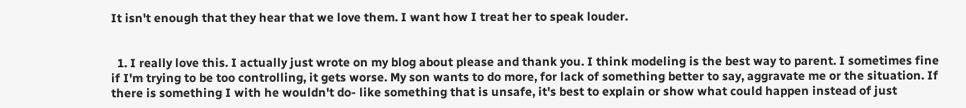It isn't enough that they hear that we love them. I want how I treat her to speak louder.


  1. I really love this. I actually just wrote on my blog about please and thank you. I think modeling is the best way to parent. I sometimes fine if I'm trying to be too controlling, it gets worse. My son wants to do more, for lack of something better to say, aggravate me or the situation. If there is something I with he wouldn't do- like something that is unsafe, it's best to explain or show what could happen instead of just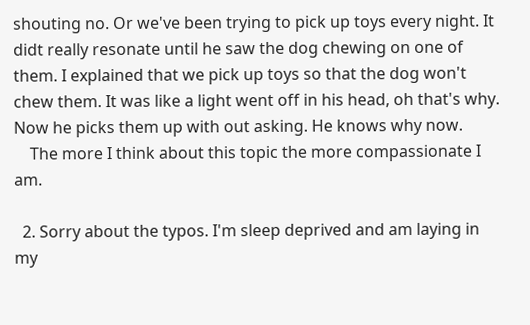shouting no. Or we've been trying to pick up toys every night. It didt really resonate until he saw the dog chewing on one of them. I explained that we pick up toys so that the dog won't chew them. It was like a light went off in his head, oh that's why. Now he picks them up with out asking. He knows why now.
    The more I think about this topic the more compassionate I am.

  2. Sorry about the typos. I'm sleep deprived and am laying in my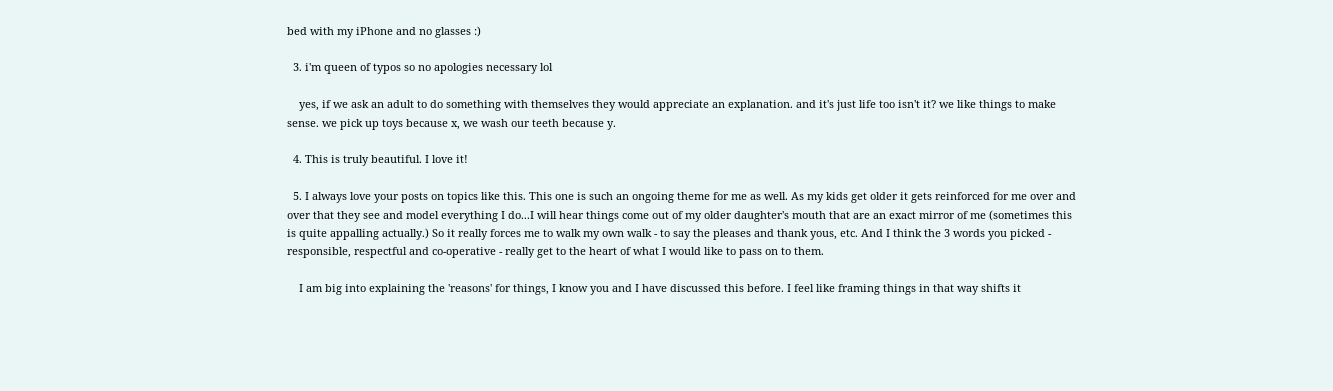bed with my iPhone and no glasses :)

  3. i'm queen of typos so no apologies necessary lol

    yes, if we ask an adult to do something with themselves they would appreciate an explanation. and it's just life too isn't it? we like things to make sense. we pick up toys because x, we wash our teeth because y.

  4. This is truly beautiful. I love it!

  5. I always love your posts on topics like this. This one is such an ongoing theme for me as well. As my kids get older it gets reinforced for me over and over that they see and model everything I do...I will hear things come out of my older daughter's mouth that are an exact mirror of me (sometimes this is quite appalling actually.) So it really forces me to walk my own walk - to say the pleases and thank yous, etc. And I think the 3 words you picked - responsible, respectful and co-operative - really get to the heart of what I would like to pass on to them.

    I am big into explaining the 'reasons' for things, I know you and I have discussed this before. I feel like framing things in that way shifts it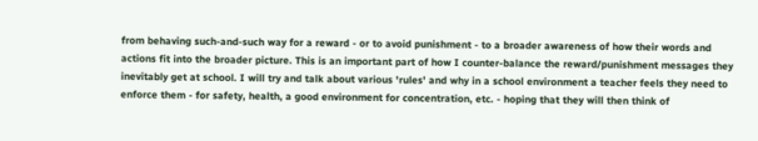from behaving such-and-such way for a reward - or to avoid punishment - to a broader awareness of how their words and actions fit into the broader picture. This is an important part of how I counter-balance the reward/punishment messages they inevitably get at school. I will try and talk about various 'rules' and why in a school environment a teacher feels they need to enforce them - for safety, health, a good environment for concentration, etc. - hoping that they will then think of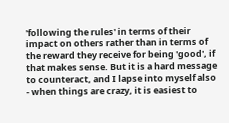'following the rules' in terms of their impact on others rather than in terms of the reward they receive for being 'good', if that makes sense. But it is a hard message to counteract, and I lapse into myself also - when things are crazy, it is easiest to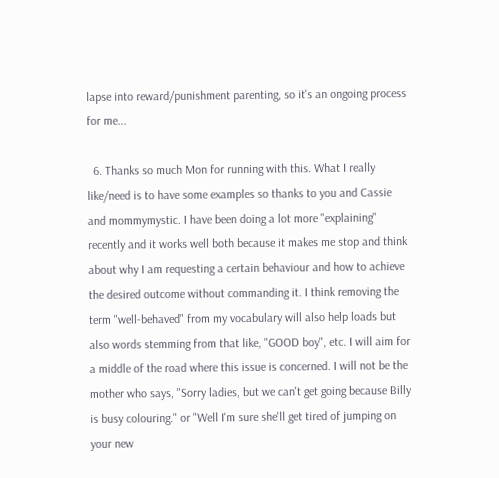lapse into reward/punishment parenting, so it's an ongoing process for me...

  6. Thanks so much Mon for running with this. What I really like/need is to have some examples so thanks to you and Cassie and mommymystic. I have been doing a lot more "explaining" recently and it works well both because it makes me stop and think about why I am requesting a certain behaviour and how to achieve the desired outcome without commanding it. I think removing the term "well-behaved" from my vocabulary will also help loads but also words stemming from that like, "GOOD boy", etc. I will aim for a middle of the road where this issue is concerned. I will not be the mother who says, "Sorry ladies, but we can't get going because Billy is busy colouring." or "Well I'm sure she'll get tired of jumping on your new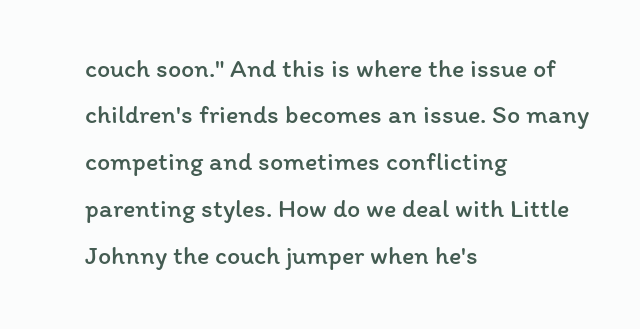couch soon." And this is where the issue of children's friends becomes an issue. So many competing and sometimes conflicting parenting styles. How do we deal with Little Johnny the couch jumper when he's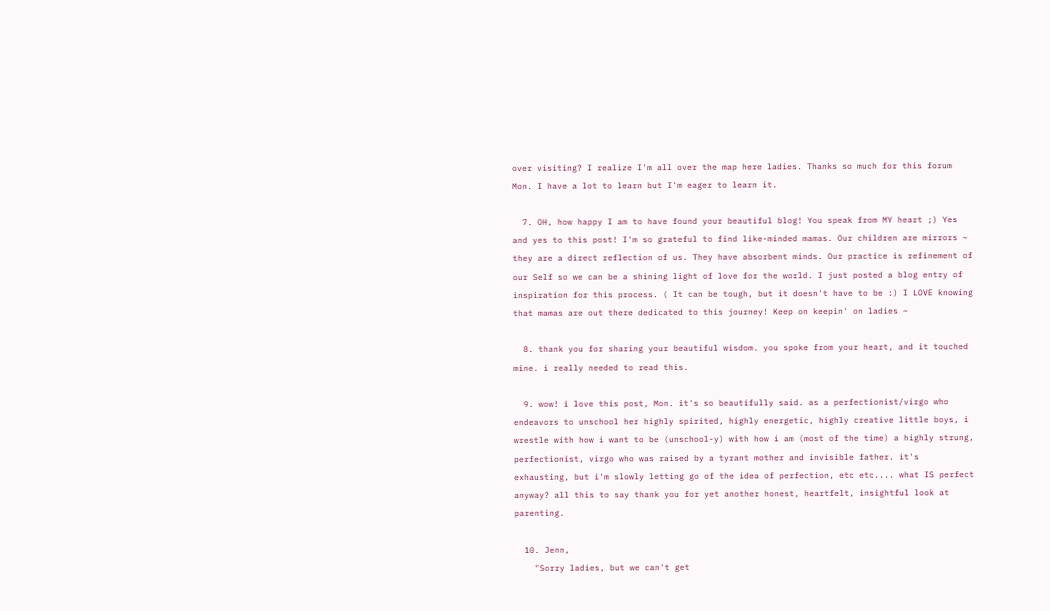over visiting? I realize I'm all over the map here ladies. Thanks so much for this forum Mon. I have a lot to learn but I'm eager to learn it.

  7. OH, how happy I am to have found your beautiful blog! You speak from MY heart ;) Yes and yes to this post! I'm so grateful to find like-minded mamas. Our children are mirrors ~ they are a direct reflection of us. They have absorbent minds. Our practice is refinement of our Self so we can be a shining light of love for the world. I just posted a blog entry of inspiration for this process. ( It can be tough, but it doesn't have to be :) I LOVE knowing that mamas are out there dedicated to this journey! Keep on keepin' on ladies ~

  8. thank you for sharing your beautiful wisdom. you spoke from your heart, and it touched mine. i really needed to read this.

  9. wow! i love this post, Mon. it's so beautifully said. as a perfectionist/virgo who endeavors to unschool her highly spirited, highly energetic, highly creative little boys, i wrestle with how i want to be (unschool-y) with how i am (most of the time) a highly strung, perfectionist, virgo who was raised by a tyrant mother and invisible father. it's exhausting, but i'm slowly letting go of the idea of perfection, etc etc.... what IS perfect anyway? all this to say thank you for yet another honest, heartfelt, insightful look at parenting.

  10. Jenn,
    "Sorry ladies, but we can't get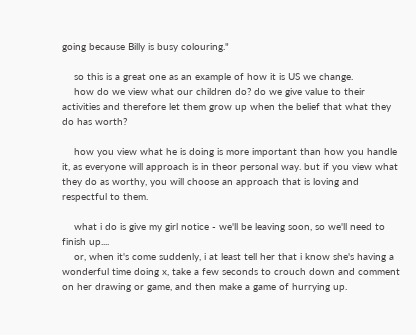going because Billy is busy colouring."

    so this is a great one as an example of how it is US we change.
    how do we view what our children do? do we give value to their activities and therefore let them grow up when the belief that what they do has worth?

    how you view what he is doing is more important than how you handle it, as everyone will approach is in theor personal way. but if you view what they do as worthy, you will choose an approach that is loving and respectful to them.

    what i do is give my girl notice - we'll be leaving soon, so we'll need to finish up....
    or, when it's come suddenly, i at least tell her that i know she's having a wonderful time doing x, take a few seconds to crouch down and comment on her drawing or game, and then make a game of hurrying up.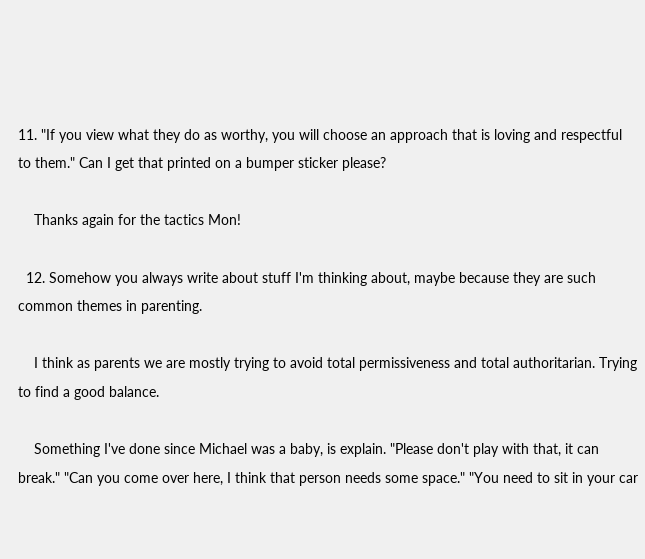11. "If you view what they do as worthy, you will choose an approach that is loving and respectful to them." Can I get that printed on a bumper sticker please?

    Thanks again for the tactics Mon!

  12. Somehow you always write about stuff I'm thinking about, maybe because they are such common themes in parenting.

    I think as parents we are mostly trying to avoid total permissiveness and total authoritarian. Trying to find a good balance.

    Something I've done since Michael was a baby, is explain. "Please don't play with that, it can break." "Can you come over here, I think that person needs some space." "You need to sit in your car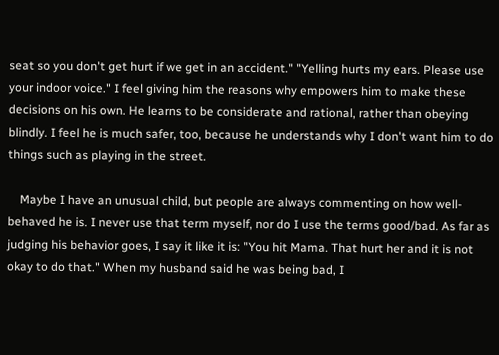seat so you don't get hurt if we get in an accident." "Yelling hurts my ears. Please use your indoor voice." I feel giving him the reasons why empowers him to make these decisions on his own. He learns to be considerate and rational, rather than obeying blindly. I feel he is much safer, too, because he understands why I don't want him to do things such as playing in the street.

    Maybe I have an unusual child, but people are always commenting on how well-behaved he is. I never use that term myself, nor do I use the terms good/bad. As far as judging his behavior goes, I say it like it is: "You hit Mama. That hurt her and it is not okay to do that." When my husband said he was being bad, I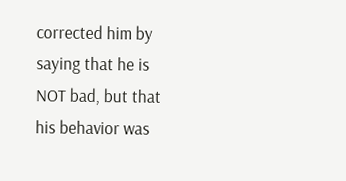corrected him by saying that he is NOT bad, but that his behavior was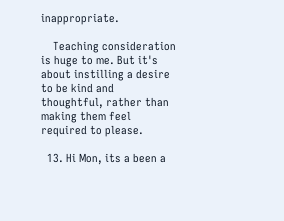inappropriate.

    Teaching consideration is huge to me. But it's about instilling a desire to be kind and thoughtful, rather than making them feel required to please.

  13. Hi Mon, its a been a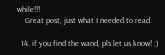while!!!
    Great post, just what I needed to read.

  14. if you find the wand, pls let us know! ;)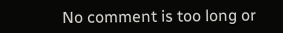No comment is too long or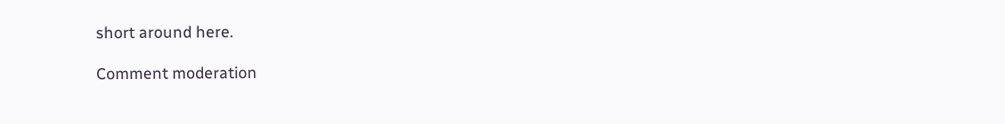short around here.

Comment moderation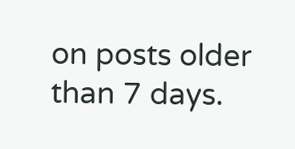on posts older than 7 days.